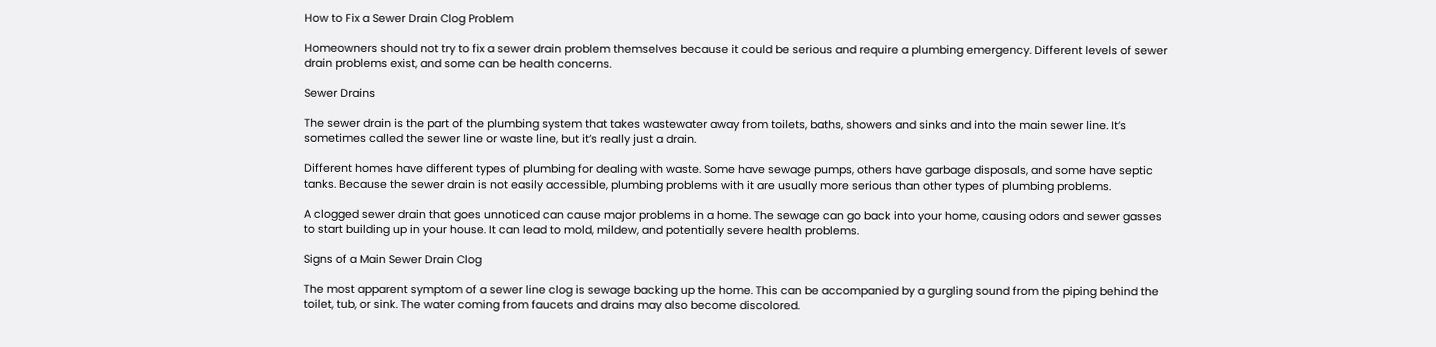How to Fix a Sewer Drain Clog Problem

Homeowners should not try to fix a sewer drain problem themselves because it could be serious and require a plumbing emergency. Different levels of sewer drain problems exist, and some can be health concerns.

Sewer Drains

The sewer drain is the part of the plumbing system that takes wastewater away from toilets, baths, showers and sinks and into the main sewer line. It’s sometimes called the sewer line or waste line, but it’s really just a drain.

Different homes have different types of plumbing for dealing with waste. Some have sewage pumps, others have garbage disposals, and some have septic tanks. Because the sewer drain is not easily accessible, plumbing problems with it are usually more serious than other types of plumbing problems.

A clogged sewer drain that goes unnoticed can cause major problems in a home. The sewage can go back into your home, causing odors and sewer gasses to start building up in your house. It can lead to mold, mildew, and potentially severe health problems.

Signs of a Main Sewer Drain Clog

The most apparent symptom of a sewer line clog is sewage backing up the home. This can be accompanied by a gurgling sound from the piping behind the toilet, tub, or sink. The water coming from faucets and drains may also become discolored.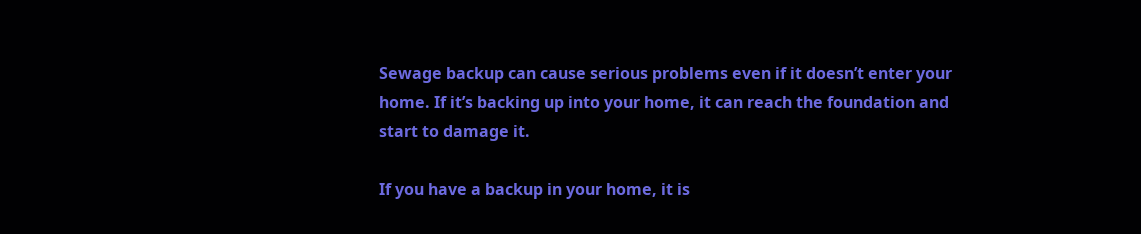Sewage backup can cause serious problems even if it doesn’t enter your home. If it’s backing up into your home, it can reach the foundation and start to damage it.

If you have a backup in your home, it is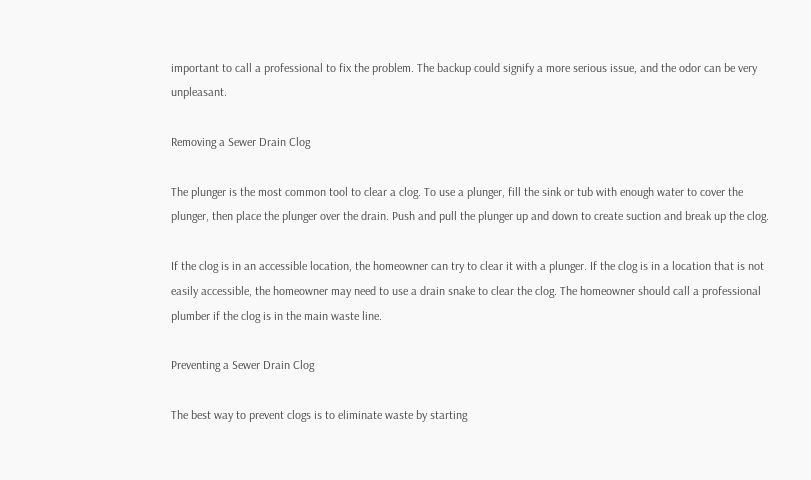important to call a professional to fix the problem. The backup could signify a more serious issue, and the odor can be very unpleasant.

Removing a Sewer Drain Clog

The plunger is the most common tool to clear a clog. To use a plunger, fill the sink or tub with enough water to cover the plunger, then place the plunger over the drain. Push and pull the plunger up and down to create suction and break up the clog.

If the clog is in an accessible location, the homeowner can try to clear it with a plunger. If the clog is in a location that is not easily accessible, the homeowner may need to use a drain snake to clear the clog. The homeowner should call a professional plumber if the clog is in the main waste line.

Preventing a Sewer Drain Clog

The best way to prevent clogs is to eliminate waste by starting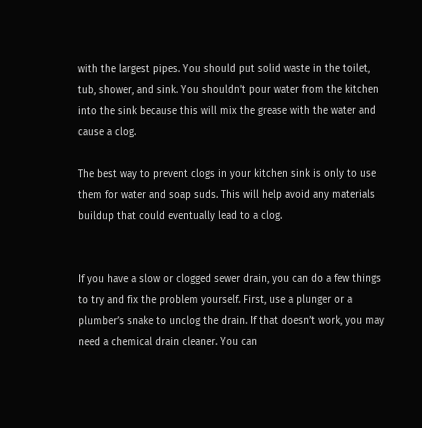with the largest pipes. You should put solid waste in the toilet, tub, shower, and sink. You shouldn’t pour water from the kitchen into the sink because this will mix the grease with the water and cause a clog.

The best way to prevent clogs in your kitchen sink is only to use them for water and soap suds. This will help avoid any materials buildup that could eventually lead to a clog.


If you have a slow or clogged sewer drain, you can do a few things to try and fix the problem yourself. First, use a plunger or a plumber’s snake to unclog the drain. If that doesn’t work, you may need a chemical drain cleaner. You can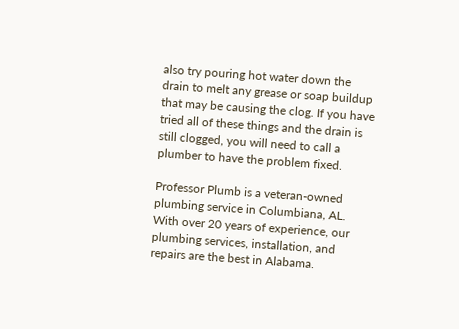also try pouring hot water down the drain to melt any grease or soap buildup that may be causing the clog. If you have tried all of these things and the drain is still clogged, you will need to call a plumber to have the problem fixed.

Professor Plumb is a veteran-owned plumbing service in Columbiana, AL. With over 20 years of experience, our plumbing services, installation, and repairs are the best in Alabama.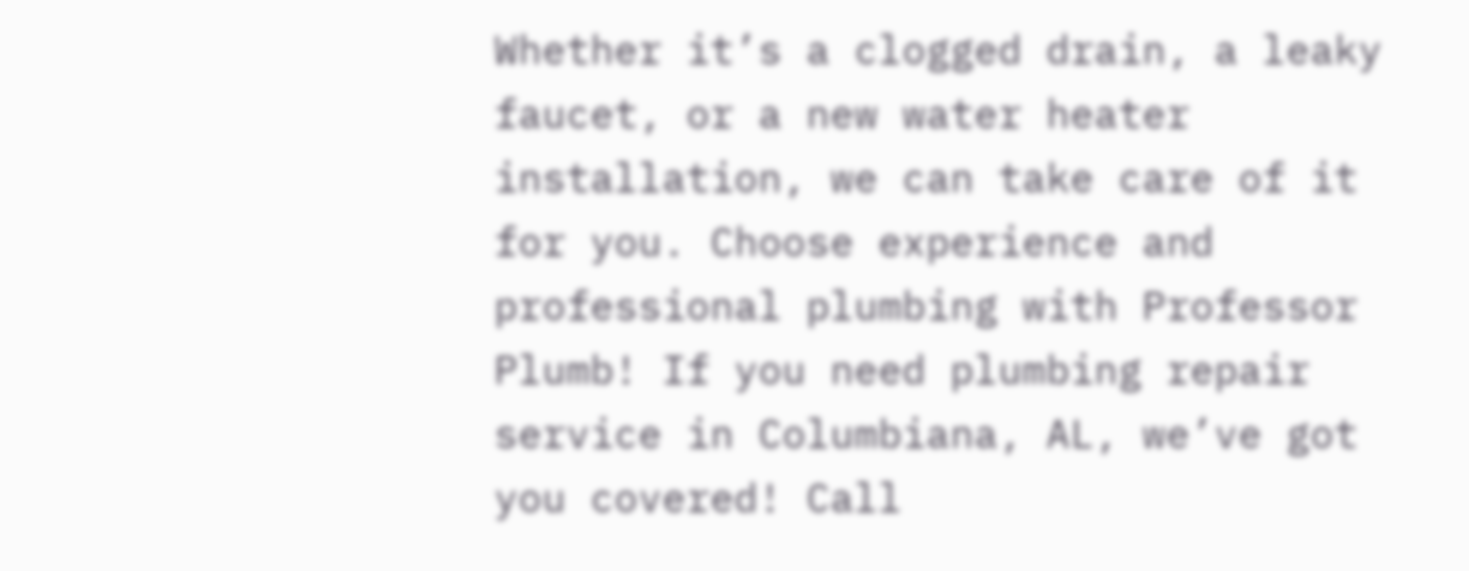Whether it’s a clogged drain, a leaky faucet, or a new water heater installation, we can take care of it for you. Choose experience and professional plumbing with Professor Plumb! If you need plumbing repair service in Columbiana, AL, we’ve got you covered! Call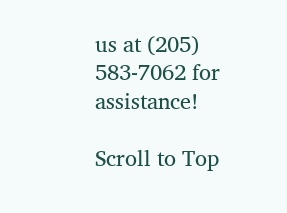us at (205) 583-7062 for assistance!

Scroll to Top